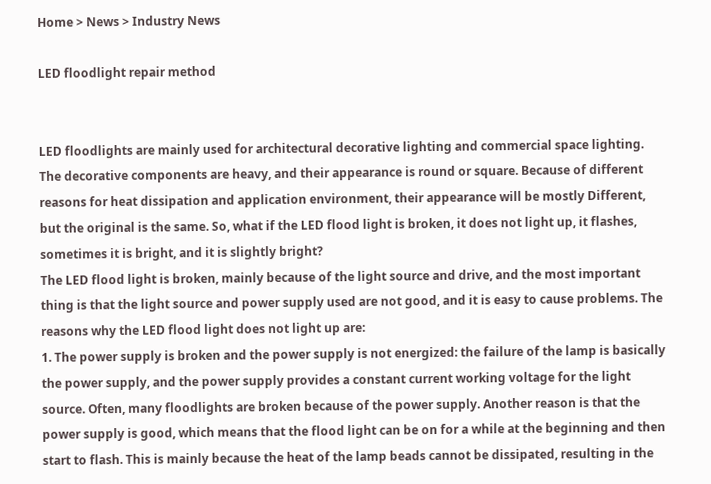Home > News > Industry News

LED floodlight repair method


LED floodlights are mainly used for architectural decorative lighting and commercial space lighting. The decorative components are heavy, and their appearance is round or square. Because of different reasons for heat dissipation and application environment, their appearance will be mostly Different, but the original is the same. So, what if the LED flood light is broken, it does not light up, it flashes, sometimes it is bright, and it is slightly bright?
The LED flood light is broken, mainly because of the light source and drive, and the most important thing is that the light source and power supply used are not good, and it is easy to cause problems. The reasons why the LED flood light does not light up are:
1. The power supply is broken and the power supply is not energized: the failure of the lamp is basically the power supply, and the power supply provides a constant current working voltage for the light source. Often, many floodlights are broken because of the power supply. Another reason is that the power supply is good, which means that the flood light can be on for a while at the beginning and then start to flash. This is mainly because the heat of the lamp beads cannot be dissipated, resulting in the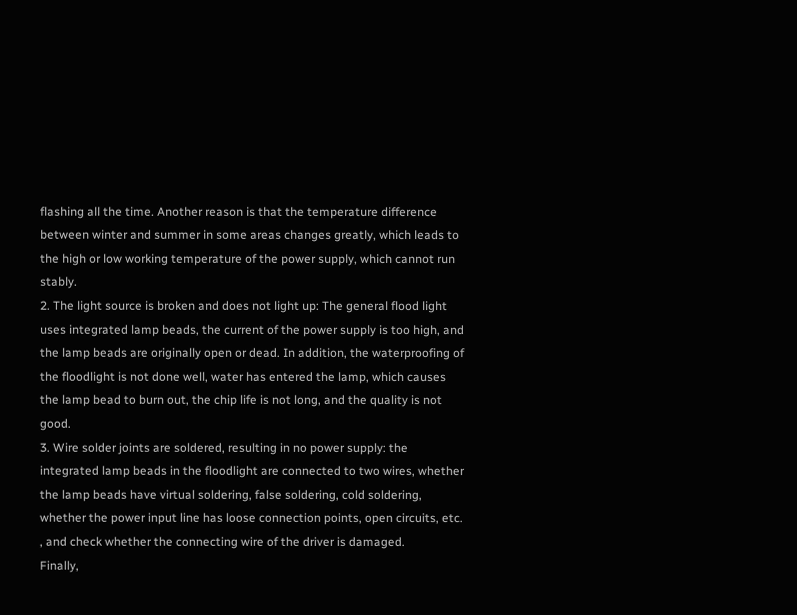flashing all the time. Another reason is that the temperature difference between winter and summer in some areas changes greatly, which leads to the high or low working temperature of the power supply, which cannot run stably.
2. The light source is broken and does not light up: The general flood light uses integrated lamp beads, the current of the power supply is too high, and the lamp beads are originally open or dead. In addition, the waterproofing of the floodlight is not done well, water has entered the lamp, which causes the lamp bead to burn out, the chip life is not long, and the quality is not good.
3. Wire solder joints are soldered, resulting in no power supply: the integrated lamp beads in the floodlight are connected to two wires, whether the lamp beads have virtual soldering, false soldering, cold soldering, whether the power input line has loose connection points, open circuits, etc. , and check whether the connecting wire of the driver is damaged.
Finally,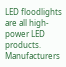LED floodlights are all high-power LED products. Manufacturers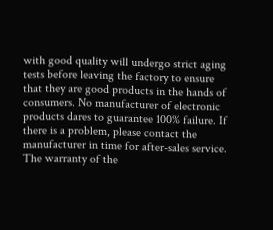with good quality will undergo strict aging tests before leaving the factory to ensure that they are good products in the hands of consumers. No manufacturer of electronic products dares to guarantee 100% failure. If there is a problem, please contact the manufacturer in time for after-sales service. The warranty of the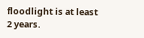floodlight is at least 2 years.